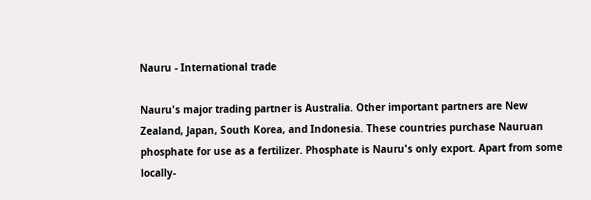Nauru - International trade

Nauru's major trading partner is Australia. Other important partners are New Zealand, Japan, South Korea, and Indonesia. These countries purchase Nauruan phosphate for use as a fertilizer. Phosphate is Nauru's only export. Apart from some locally-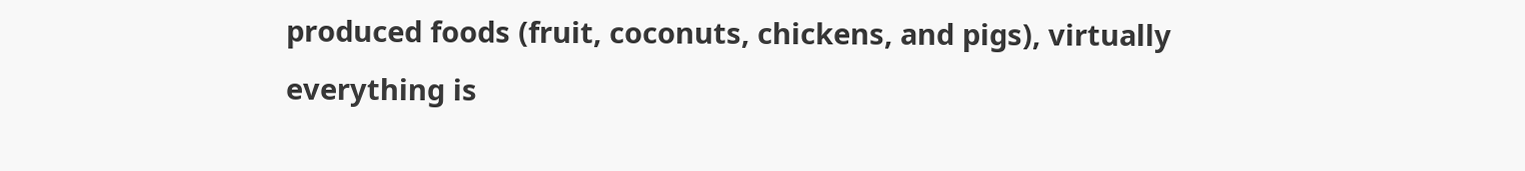produced foods (fruit, coconuts, chickens, and pigs), virtually everything is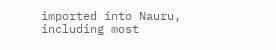imported into Nauru, including most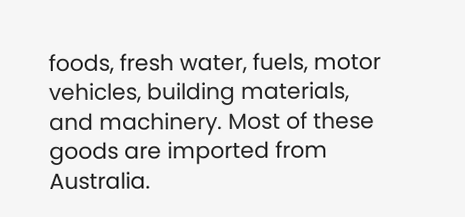foods, fresh water, fuels, motor vehicles, building materials, and machinery. Most of these goods are imported from Australia.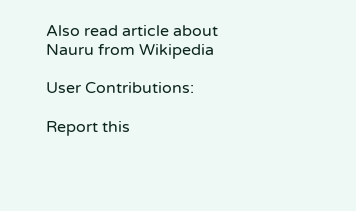Also read article about Nauru from Wikipedia

User Contributions:

Report this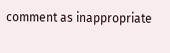comment as inappropriate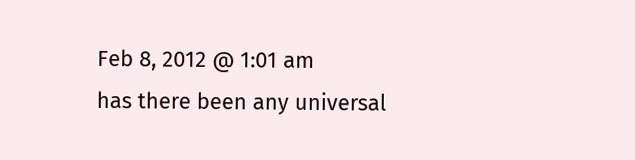Feb 8, 2012 @ 1:01 am
has there been any universal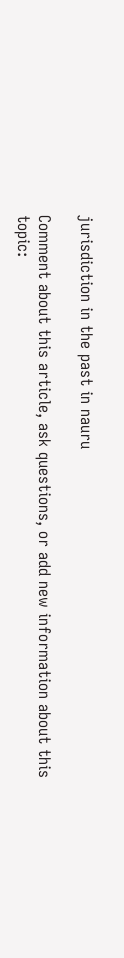jurisdiction in the past in nauru

Comment about this article, ask questions, or add new information about this topic: